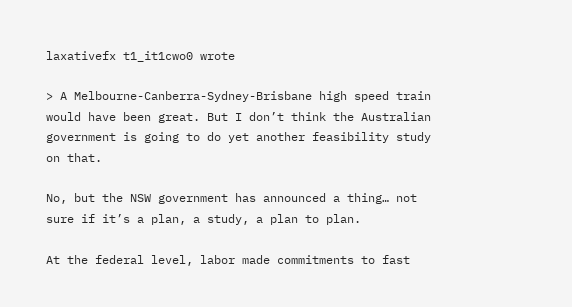laxativefx t1_it1cwo0 wrote

> A Melbourne-Canberra-Sydney-Brisbane high speed train would have been great. But I don’t think the Australian government is going to do yet another feasibility study on that.

No, but the NSW government has announced a thing… not sure if it’s a plan, a study, a plan to plan.

At the federal level, labor made commitments to fast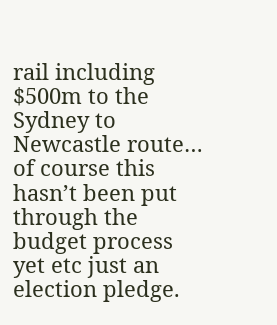rail including $500m to the Sydney to Newcastle route… of course this hasn’t been put through the budget process yet etc just an election pledge.